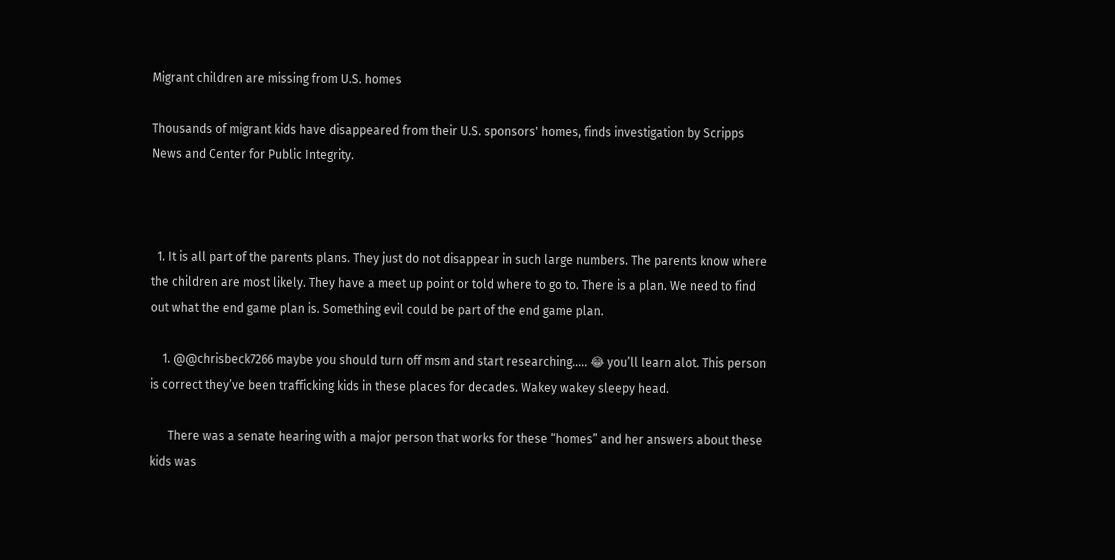Migrant children are missing from U.S. homes

Thousands of migrant kids have disappeared from their U.S. sponsors' homes, finds investigation by Scripps News and Center for Public Integrity.



  1. It is all part of the parents plans. They just do not disappear in such large numbers. The parents know where the children are most likely. They have a meet up point or told where to go to. There is a plan. We need to find out what the end game plan is. Something evil could be part of the end game plan.

    1. @@chrisbeck7266 maybe you should turn off msm and start researching….. 😂 you’ll learn alot. This person is correct they’ve been trafficking kids in these places for decades. Wakey wakey sleepy head.

      There was a senate hearing with a major person that works for these “homes” and her answers about these kids was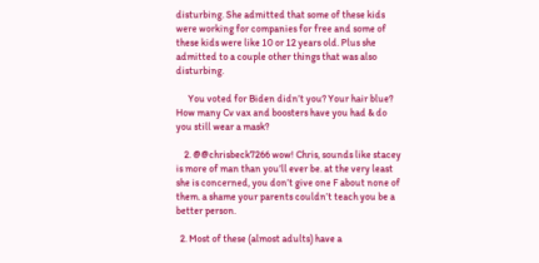disturbing. She admitted that some of these kids were working for companies for free and some of these kids were like 10 or 12 years old. Plus she admitted to a couple other things that was also disturbing.

      You voted for Biden didn’t you? Your hair blue? How many Cv vax and boosters have you had & do you still wear a mask?

    2. @@chrisbeck7266 wow! Chris, sounds like stacey is more of man than you’ll ever be. at the very least she is concerned, you don’t give one F about none of them. a shame your parents couldn’t teach you be a better person.

  2. Most of these (almost adults) have a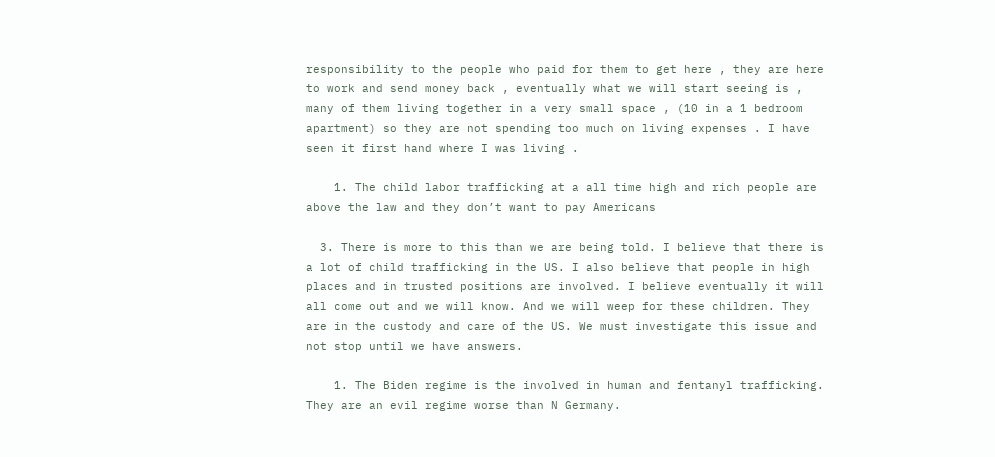responsibility to the people who paid for them to get here , they are here to work and send money back , eventually what we will start seeing is , many of them living together in a very small space , (10 in a 1 bedroom apartment) so they are not spending too much on living expenses . I have seen it first hand where I was living .

    1. The child labor trafficking at a all time high and rich people are above the law and they don’t want to pay Americans

  3. There is more to this than we are being told. I believe that there is a lot of child trafficking in the US. I also believe that people in high places and in trusted positions are involved. I believe eventually it will all come out and we will know. And we will weep for these children. They are in the custody and care of the US. We must investigate this issue and not stop until we have answers.

    1. The Biden regime is the involved in human and fentanyl trafficking. They are an evil regime worse than N Germany.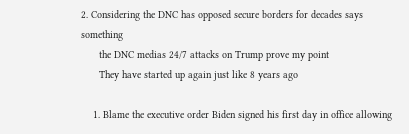2. Considering the DNC has opposed secure borders for decades says something
      the DNC medias 24/7 attacks on Trump prove my point
      They have started up again just like 8 years ago

    1. Blame the executive order Biden signed his first day in office allowing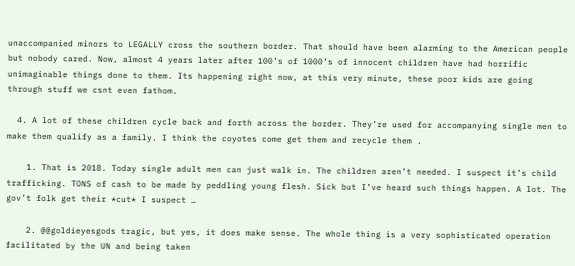unaccompanied minors to LEGALLY cross the southern border. That should have been alarming to the American people but nobody cared. Now, almost 4 years later after 100’s of 1000’s of innocent children have had horrific unimaginable things done to them. Its happening right now, at this very minute, these poor kids are going through stuff we csnt even fathom.

  4. A lot of these children cycle back and forth across the border. They’re used for accompanying single men to make them qualify as a family. I think the coyotes come get them and recycle them .

    1. That is 2018. Today single adult men can just walk in. The children aren’t needed. I suspect it’s child trafficking. TONS of cash to be made by peddling young flesh. Sick but I’ve heard such things happen. A lot. The gov’t folk get their *cut* I suspect …

    2. @@goldieyesgods tragic, but yes, it does make sense. The whole thing is a very sophisticated operation facilitated by the UN and being taken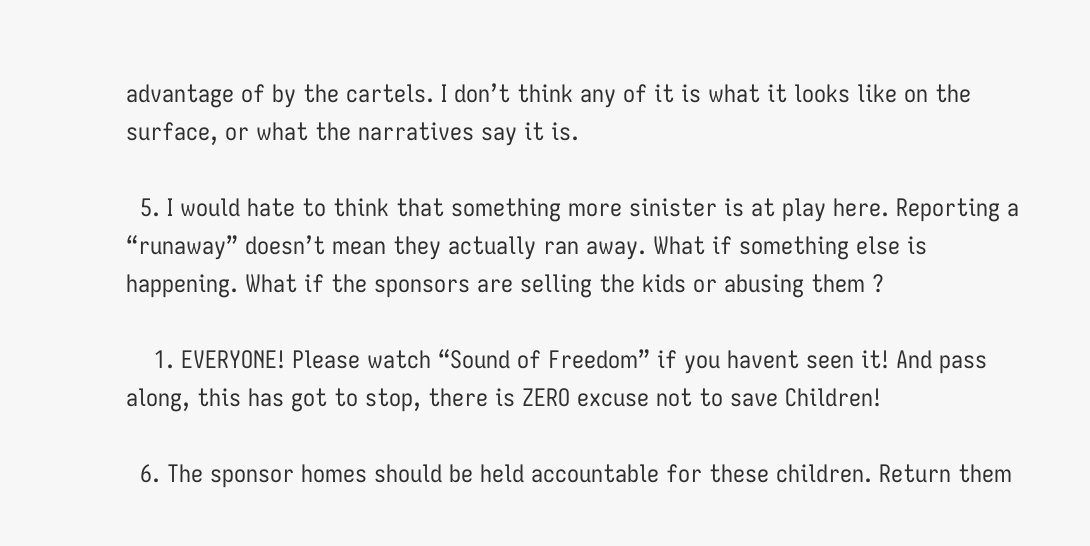advantage of by the cartels. I don’t think any of it is what it looks like on the surface, or what the narratives say it is.

  5. I would hate to think that something more sinister is at play here. Reporting a “runaway” doesn’t mean they actually ran away. What if something else is happening. What if the sponsors are selling the kids or abusing them ?

    1. EVERYONE! Please watch “Sound of Freedom” if you havent seen it! And pass along, this has got to stop, there is ZERO excuse not to save Children!

  6. The sponsor homes should be held accountable for these children. Return them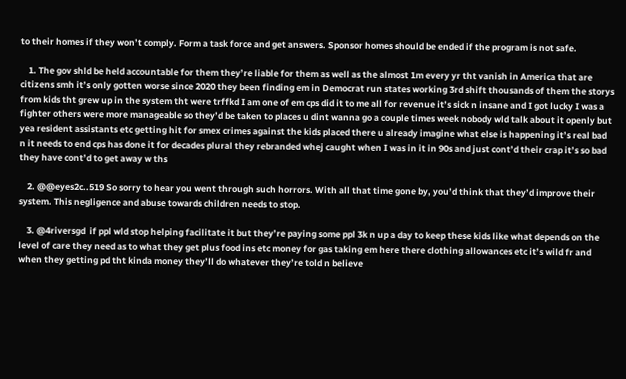to their homes if they won’t comply. Form a task force and get answers. Sponsor homes should be ended if the program is not safe.

    1. The gov shld be held accountable for them they’re liable for them as well as the almost 1m every yr tht vanish in America that are citizens smh it’s only gotten worse since 2020 they been finding em in Democrat run states working 3rd shift thousands of them the storys from kids tht grew up in the system tht were trffkd I am one of em cps did it to me all for revenue it’s sick n insane and I got lucky I was a fighter others were more manageable so they’d be taken to places u dint wanna go a couple times week nobody wld talk about it openly but yea resident assistants etc getting hit for smex crimes against the kids placed there u already imagine what else is happening it’s real bad n it needs to end cps has done it for decades plural they rebranded whej caught when I was in it in 90s and just cont’d their crap it’s so bad they have cont’d to get away w ths

    2. @@eyes2c..519 So sorry to hear you went through such horrors. With all that time gone by, you’d think that they’d improve their system. This negligence and abuse towards children needs to stop.

    3. @4riversgd  if ppl wld stop helping facilitate it but they’re paying some ppl 3k n up a day to keep these kids like what depends on the level of care they need as to what they get plus food ins etc money for gas taking em here there clothing allowances etc it’s wild fr and when they getting pd tht kinda money they’ll do whatever they’re told n believe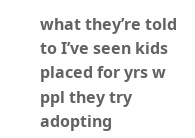what they’re told to I’ve seen kids placed for yrs w ppl they try adopting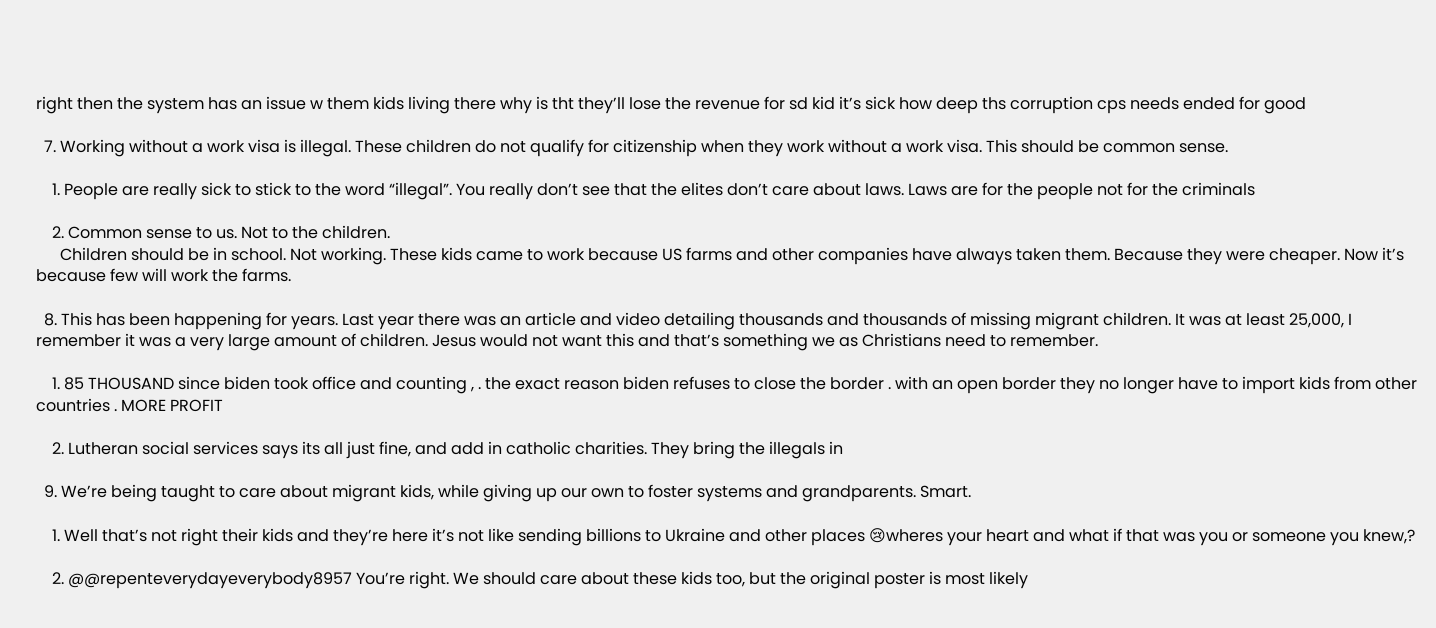right then the system has an issue w them kids living there why is tht they’ll lose the revenue for sd kid it’s sick how deep ths corruption cps needs ended for good

  7. Working without a work visa is illegal. These children do not qualify for citizenship when they work without a work visa. This should be common sense.

    1. People are really sick to stick to the word “illegal”. You really don’t see that the elites don’t care about laws. Laws are for the people not for the criminals

    2. Common sense to us. Not to the children.
      Children should be in school. Not working. These kids came to work because US farms and other companies have always taken them. Because they were cheaper. Now it’s because few will work the farms.

  8. This has been happening for years. Last year there was an article and video detailing thousands and thousands of missing migrant children. It was at least 25,000, I remember it was a very large amount of children. Jesus would not want this and that’s something we as Christians need to remember.

    1. 85 THOUSAND since biden took office and counting , . the exact reason biden refuses to close the border . with an open border they no longer have to import kids from other countries . MORE PROFIT

    2. Lutheran social services says its all just fine, and add in catholic charities. They bring the illegals in

  9. We’re being taught to care about migrant kids, while giving up our own to foster systems and grandparents. Smart.

    1. Well that’s not right their kids and they’re here it’s not like sending billions to Ukraine and other places 😢wheres your heart and what if that was you or someone you knew,?

    2. @@repenteverydayeverybody8957 You’re right. We should care about these kids too, but the original poster is most likely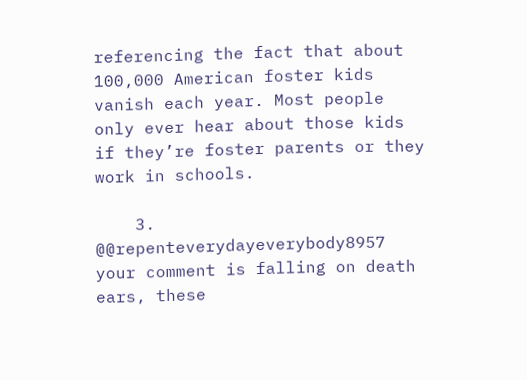referencing the fact that about 100,000 American foster kids vanish each year. Most people only ever hear about those kids if they’re foster parents or they work in schools.

    3. @@repenteverydayeverybody8957 your comment is falling on death ears, these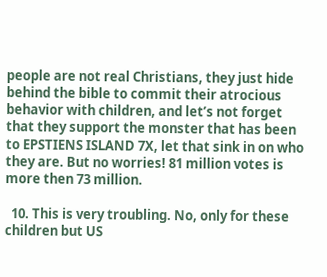people are not real Christians, they just hide behind the bible to commit their atrocious behavior with children, and let’s not forget that they support the monster that has been to EPSTIENS ISLAND 7X, let that sink in on who they are. But no worries! 81 million votes is more then 73 million.

  10. This is very troubling. No, only for these children but US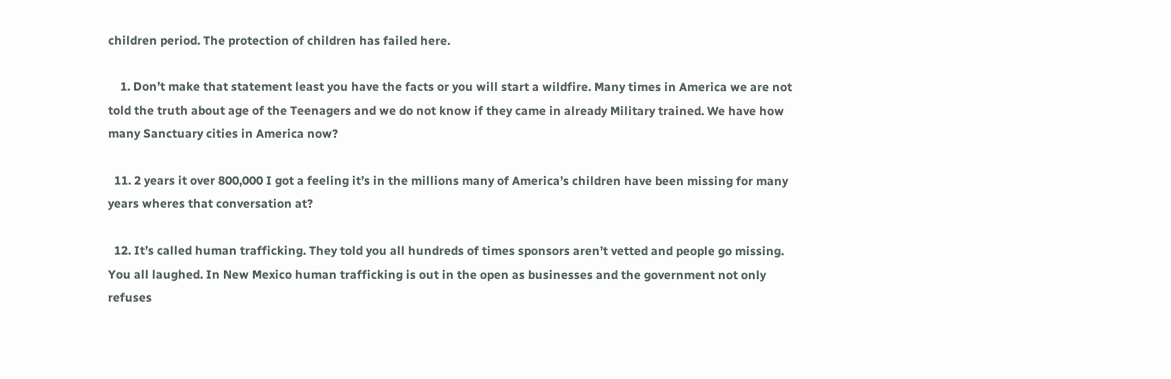children period. The protection of children has failed here.

    1. Don’t make that statement least you have the facts or you will start a wildfire. Many times in America we are not told the truth about age of the Teenagers and we do not know if they came in already Military trained. We have how many Sanctuary cities in America now?

  11. 2 years it over 800,000 I got a feeling it’s in the millions many of America’s children have been missing for many years wheres that conversation at?

  12. It’s called human trafficking. They told you all hundreds of times sponsors aren’t vetted and people go missing. You all laughed. In New Mexico human trafficking is out in the open as businesses and the government not only refuses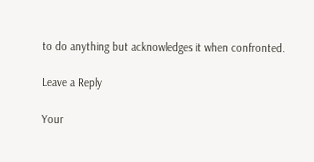to do anything but acknowledges it when confronted.

Leave a Reply

Your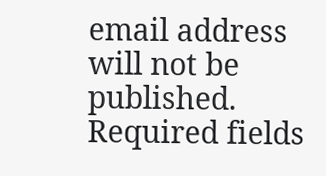email address will not be published. Required fields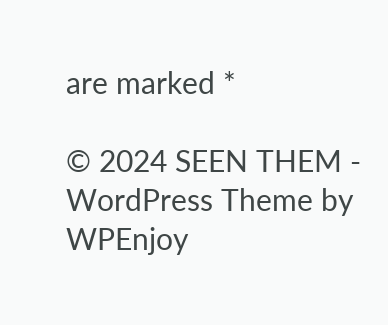are marked *

© 2024 SEEN THEM - WordPress Theme by WPEnjoy